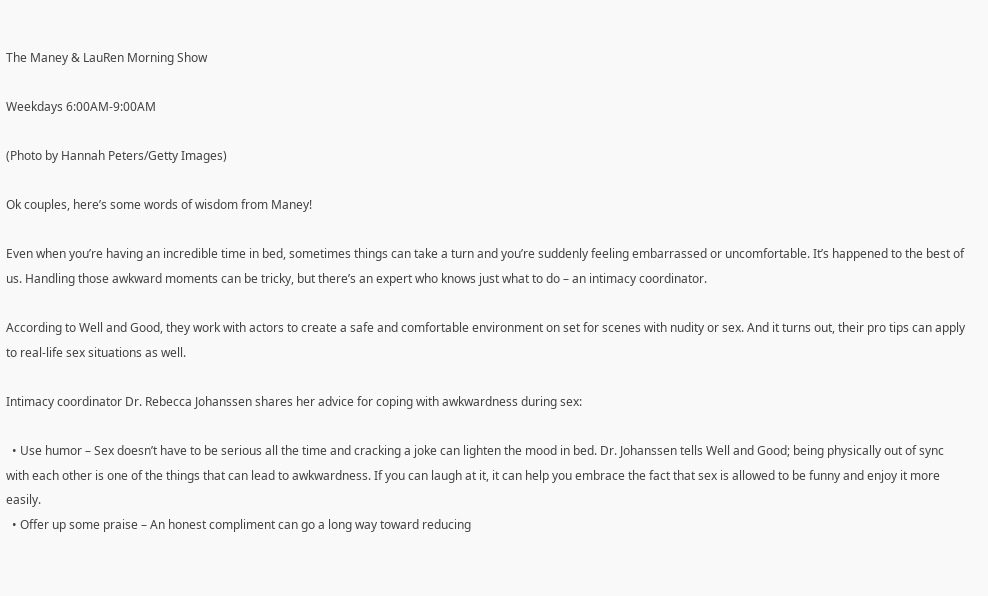The Maney & LauRen Morning Show

Weekdays 6:00AM-9:00AM

(Photo by Hannah Peters/Getty Images)

Ok couples, here’s some words of wisdom from Maney!

Even when you’re having an incredible time in bed, sometimes things can take a turn and you’re suddenly feeling embarrassed or uncomfortable. It’s happened to the best of us. Handling those awkward moments can be tricky, but there’s an expert who knows just what to do – an intimacy coordinator.

According to Well and Good, they work with actors to create a safe and comfortable environment on set for scenes with nudity or sex. And it turns out, their pro tips can apply to real-life sex situations as well.

Intimacy coordinator Dr. Rebecca Johanssen shares her advice for coping with awkwardness during sex:

  • Use humor – Sex doesn’t have to be serious all the time and cracking a joke can lighten the mood in bed. Dr. Johanssen tells Well and Good; being physically out of sync with each other is one of the things that can lead to awkwardness. If you can laugh at it, it can help you embrace the fact that sex is allowed to be funny and enjoy it more easily.
  • Offer up some praise – An honest compliment can go a long way toward reducing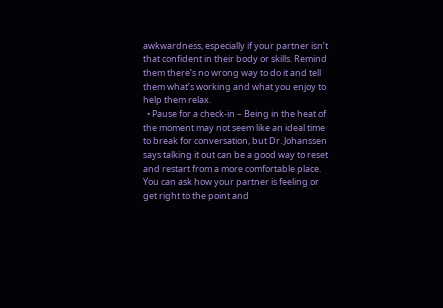awkwardness, especially if your partner isn’t that confident in their body or skills. Remind them there’s no wrong way to do it and tell them what’s working and what you enjoy to help them relax.
  • Pause for a check-in – Being in the heat of the moment may not seem like an ideal time to break for conversation, but Dr. Johanssen says talking it out can be a good way to reset and restart from a more comfortable place. You can ask how your partner is feeling or get right to the point and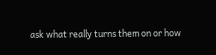ask what really turns them on or how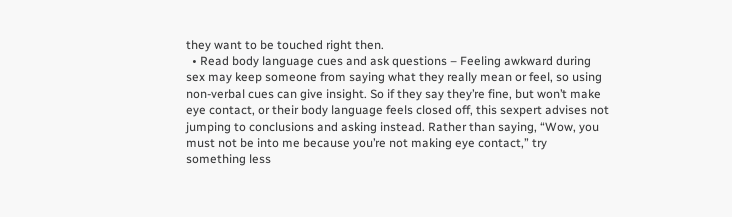they want to be touched right then.
  • Read body language cues and ask questions – Feeling awkward during sex may keep someone from saying what they really mean or feel, so using non-verbal cues can give insight. So if they say they’re fine, but won’t make eye contact, or their body language feels closed off, this sexpert advises not jumping to conclusions and asking instead. Rather than saying, “Wow, you must not be into me because you’re not making eye contact,” try something less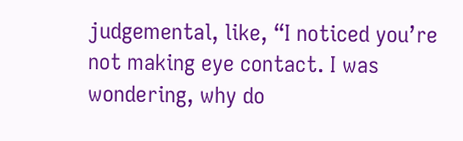judgemental, like, “I noticed you’re not making eye contact. I was wondering, why do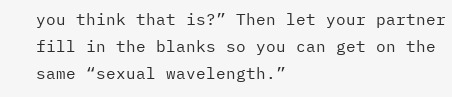you think that is?” Then let your partner fill in the blanks so you can get on the same “sexual wavelength.”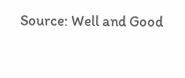Source: Well and Good